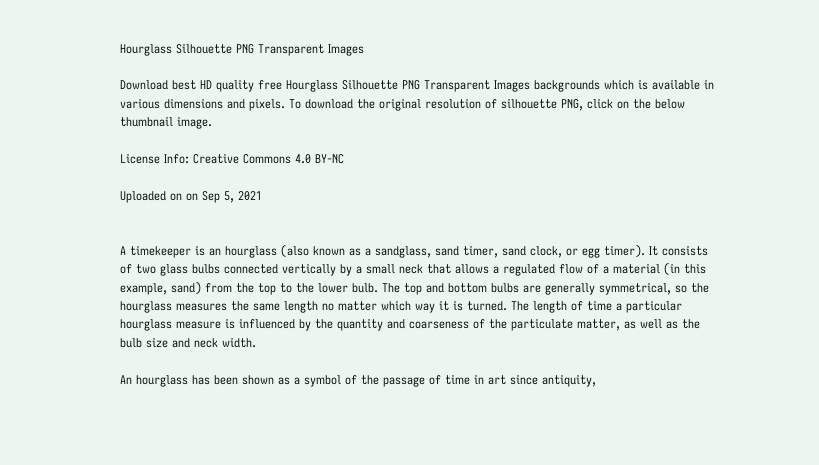Hourglass Silhouette PNG Transparent Images

Download best HD quality free Hourglass Silhouette PNG Transparent Images backgrounds which is available in various dimensions and pixels. To download the original resolution of silhouette PNG, click on the below thumbnail image.

License Info: Creative Commons 4.0 BY-NC

Uploaded on on Sep 5, 2021


A timekeeper is an hourglass (also known as a sandglass, sand timer, sand clock, or egg timer). It consists of two glass bulbs connected vertically by a small neck that allows a regulated flow of a material (in this example, sand) from the top to the lower bulb. The top and bottom bulbs are generally symmetrical, so the hourglass measures the same length no matter which way it is turned. The length of time a particular hourglass measure is influenced by the quantity and coarseness of the particulate matter, as well as the bulb size and neck width.

An hourglass has been shown as a symbol of the passage of time in art since antiquity,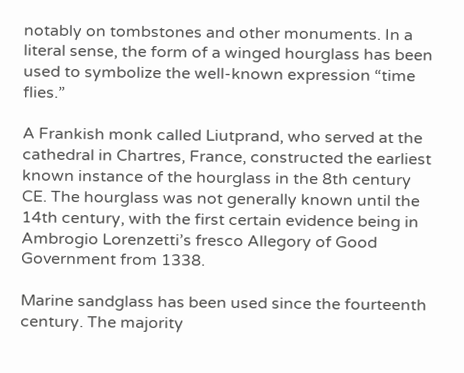notably on tombstones and other monuments. In a literal sense, the form of a winged hourglass has been used to symbolize the well-known expression “time flies.”

A Frankish monk called Liutprand, who served at the cathedral in Chartres, France, constructed the earliest known instance of the hourglass in the 8th century CE. The hourglass was not generally known until the 14th century, with the first certain evidence being in Ambrogio Lorenzetti’s fresco Allegory of Good Government from 1338.

Marine sandglass has been used since the fourteenth century. The majority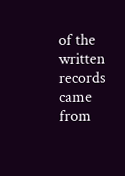of the written records came from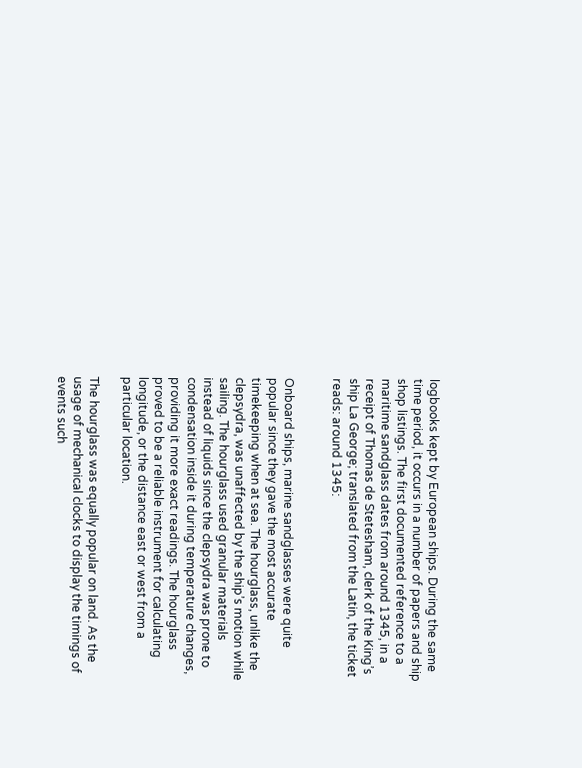logbooks kept by European ships. During the same time period, it occurs in a number of papers and ship shop listings. The first documented reference to a maritime sandglass dates from around 1345, in a receipt of Thomas de Stetesham, clerk of the King’s ship La George; translated from the Latin, the ticket reads: around 1345:


Onboard ships, marine sandglasses were quite popular since they gave the most accurate timekeeping when at sea. The hourglass, unlike the clepsydra, was unaffected by the ship’s motion while sailing. The hourglass used granular materials instead of liquids since the clepsydra was prone to condensation inside it during temperature changes, providing it more exact readings. The hourglass proved to be a reliable instrument for calculating longitude, or the distance east or west from a particular location.

The hourglass was equally popular on land. As the usage of mechanical clocks to display the timings of events such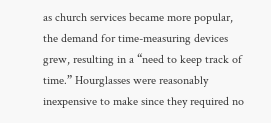as church services became more popular, the demand for time-measuring devices grew, resulting in a “need to keep track of time.” Hourglasses were reasonably inexpensive to make since they required no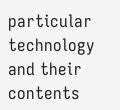particular technology and their contents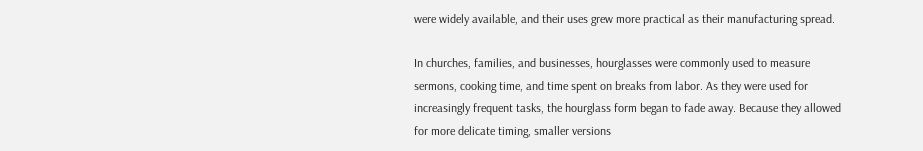were widely available, and their uses grew more practical as their manufacturing spread.

In churches, families, and businesses, hourglasses were commonly used to measure sermons, cooking time, and time spent on breaks from labor. As they were used for increasingly frequent tasks, the hourglass form began to fade away. Because they allowed for more delicate timing, smaller versions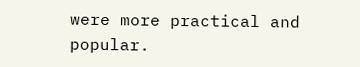were more practical and popular.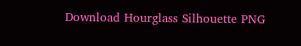Download Hourglass Silhouette PNG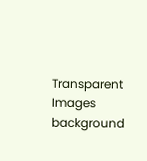Transparent Images background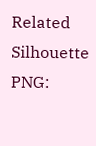Related Silhouette PNG: